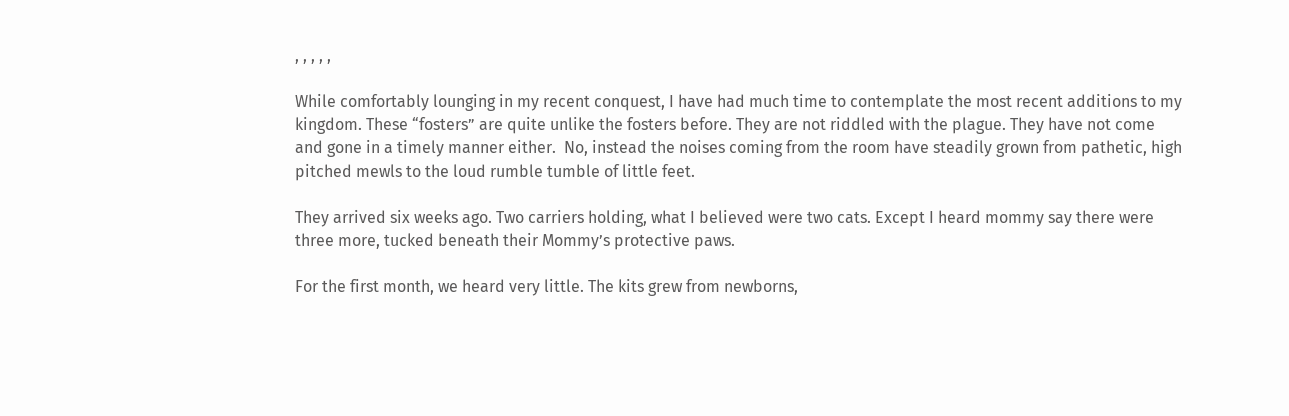, , , , ,

While comfortably lounging in my recent conquest, I have had much time to contemplate the most recent additions to my kingdom. These “fosters” are quite unlike the fosters before. They are not riddled with the plague. They have not come and gone in a timely manner either.  No, instead the noises coming from the room have steadily grown from pathetic, high pitched mewls to the loud rumble tumble of little feet.

They arrived six weeks ago. Two carriers holding, what I believed were two cats. Except I heard mommy say there were three more, tucked beneath their Mommy’s protective paws.

For the first month, we heard very little. The kits grew from newborns,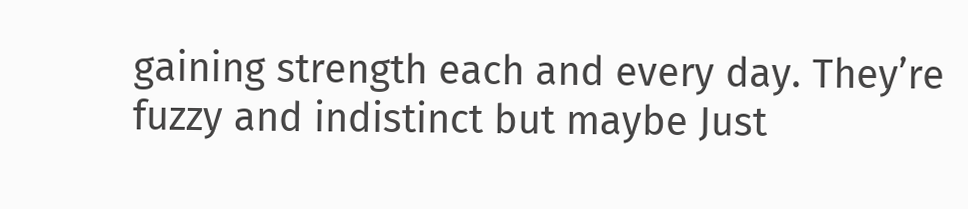gaining strength each and every day. They’re fuzzy and indistinct but maybe Just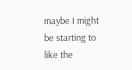maybe I might be starting to like the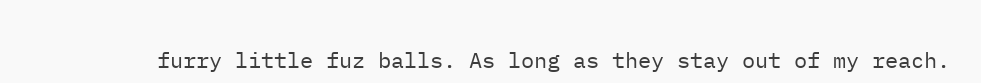furry little fuz balls. As long as they stay out of my reach.